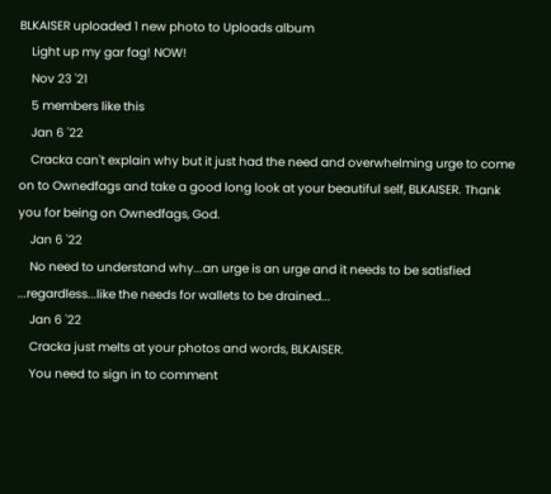BLKAISER uploaded 1 new photo to Uploads album
    Light up my gar fag! NOW!
    Nov 23 '21
    5 members like this
    Jan 6 '22
    Cracka can't explain why but it just had the need and overwhelming urge to come on to Ownedfags and take a good long look at your beautiful self, BLKAISER. Thank you for being on Ownedfags, God.
    Jan 6 '22
    No need to understand why...an urge is an urge and it needs to be satisfied ...regardless...like the needs for wallets to be drained...
    Jan 6 '22
    Cracka just melts at your photos and words, BLKAISER.
    You need to sign in to comment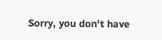Sorry, you don't have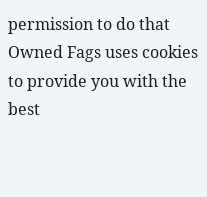permission to do that
Owned Fags uses cookies to provide you with the best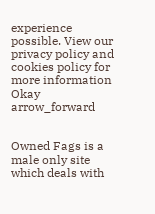experience possible. View our privacy policy and cookies policy for more information Okay arrow_forward


Owned Fags is a male only site which deals with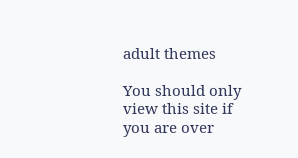adult themes

You should only view this site if you are over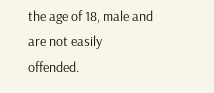the age of 18, male and are not easily offended.